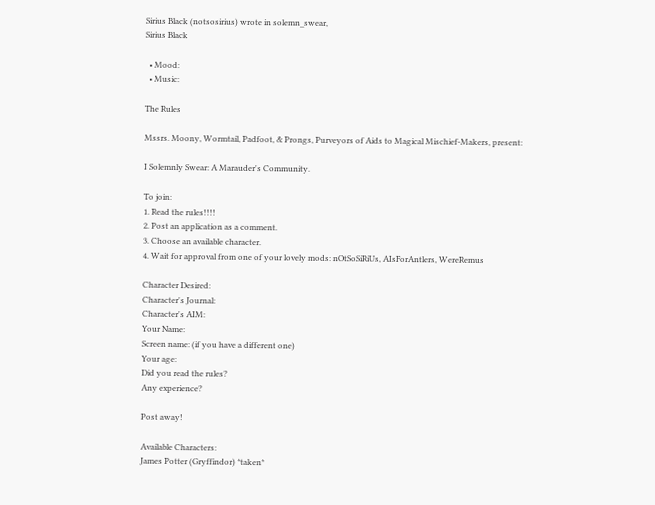Sirius Black (notsosirius) wrote in solemn_swear,
Sirius Black

  • Mood:
  • Music:

The Rules

Mssrs. Moony, Wormtail, Padfoot, & Prongs, Purveyors of Aids to Magical Mischief-Makers, present:

I Solemnly Swear: A Marauder's Community.

To join:
1. Read the rules!!!!
2. Post an application as a comment.
3. Choose an available character.
4. Wait for approval from one of your lovely mods: nOtSoSiRiUs, AIsForAntlers, WereRemus

Character Desired:
Character's Journal:
Character's AIM:
Your Name:
Screen name: (if you have a different one)
Your age:
Did you read the rules?
Any experience?

Post away!

Available Characters:
James Potter (Gryffindor) *taken*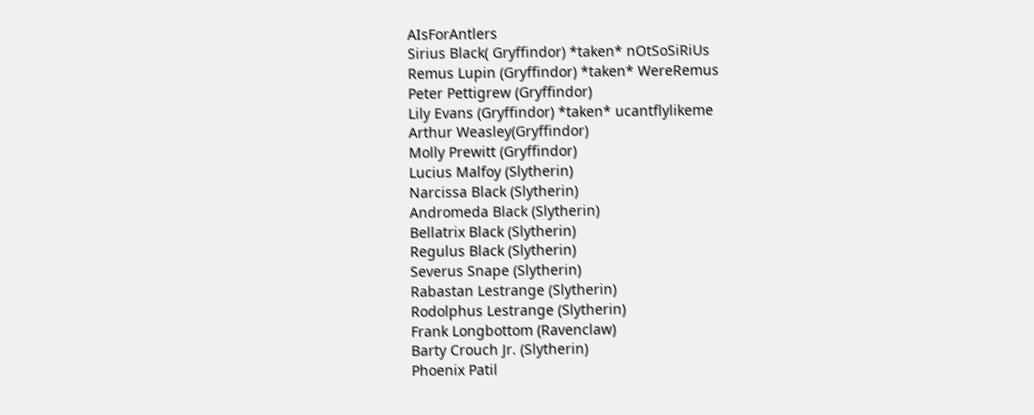AIsForAntlers
Sirius Black( Gryffindor) *taken* nOtSoSiRiUs
Remus Lupin (Gryffindor) *taken* WereRemus
Peter Pettigrew (Gryffindor)
Lily Evans (Gryffindor) *taken* ucantflylikeme
Arthur Weasley(Gryffindor)
Molly Prewitt (Gryffindor)
Lucius Malfoy (Slytherin)
Narcissa Black (Slytherin)
Andromeda Black (Slytherin)
Bellatrix Black (Slytherin)
Regulus Black (Slytherin)
Severus Snape (Slytherin)
Rabastan Lestrange (Slytherin)
Rodolphus Lestrange (Slytherin)
Frank Longbottom (Ravenclaw)
Barty Crouch Jr. (Slytherin)
Phoenix Patil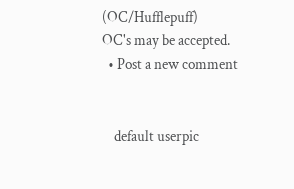(OC/Hufflepuff)
OC's may be accepted.
  • Post a new comment


    default userpic